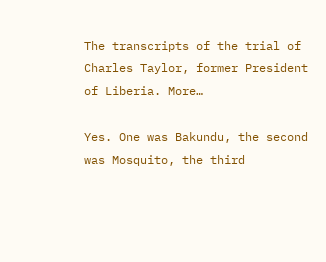The transcripts of the trial of Charles Taylor, former President of Liberia. More…

Yes. One was Bakundu, the second was Mosquito, the third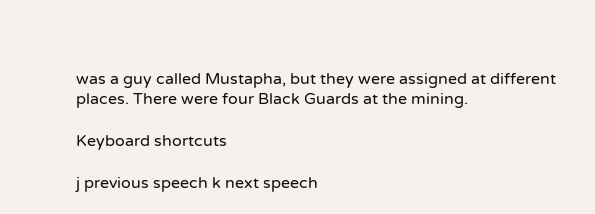was a guy called Mustapha, but they were assigned at different places. There were four Black Guards at the mining.

Keyboard shortcuts

j previous speech k next speech